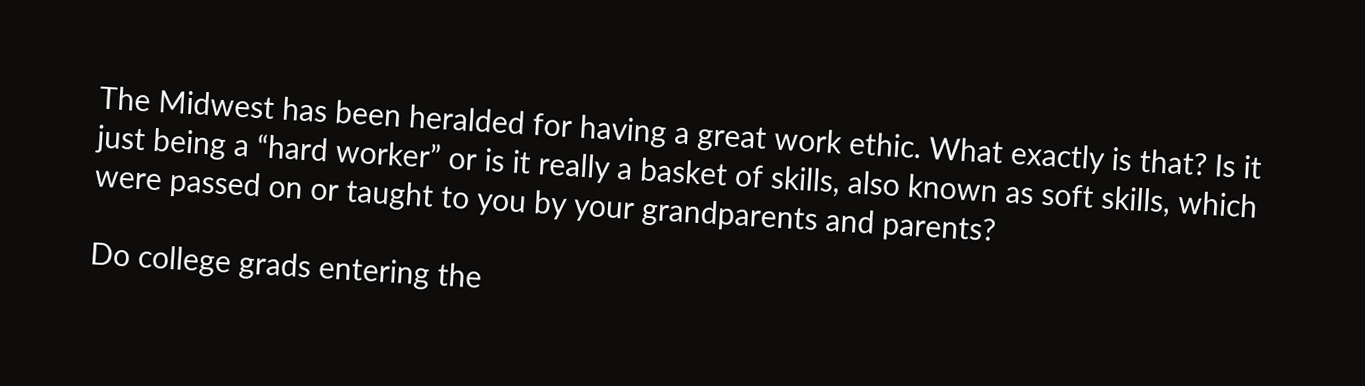The Midwest has been heralded for having a great work ethic. What exactly is that? Is it just being a “hard worker” or is it really a basket of skills, also known as soft skills, which were passed on or taught to you by your grandparents and parents?

Do college grads entering the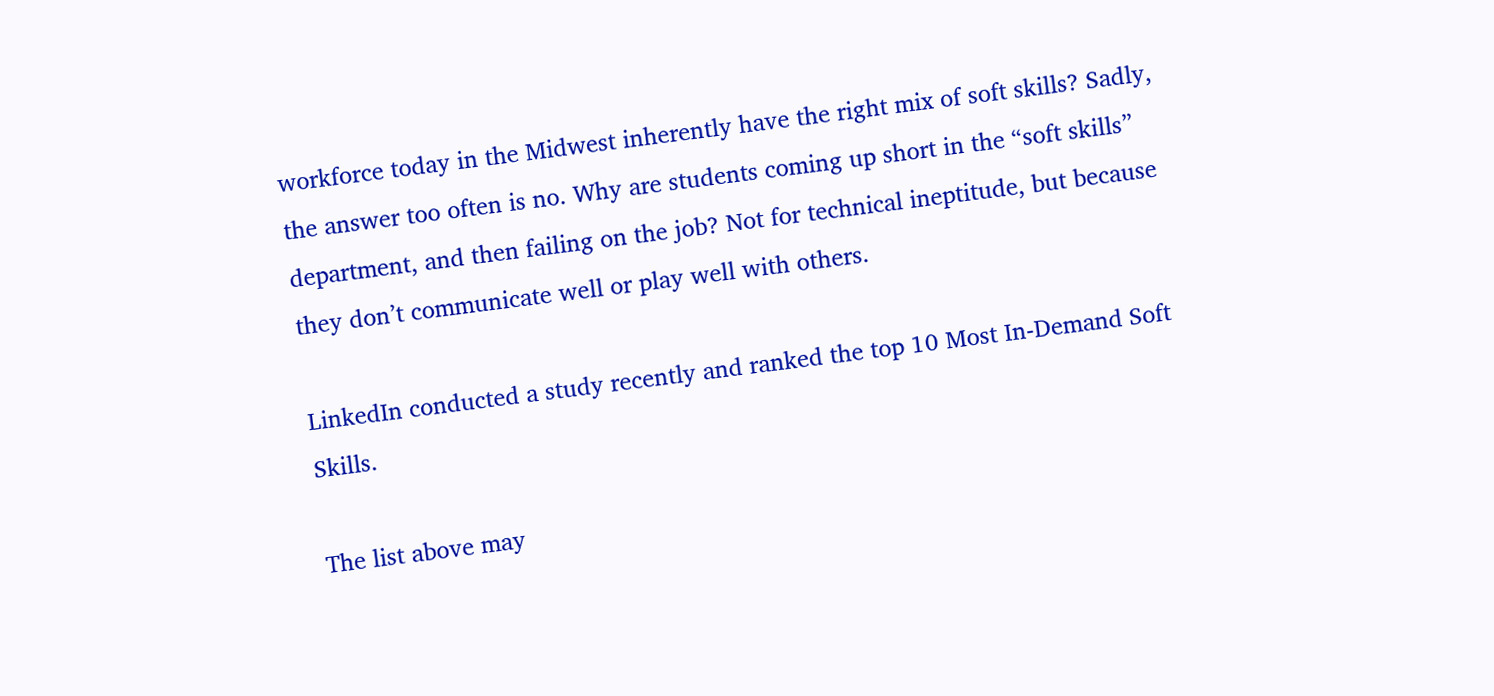workforce today in the Midwest inherently have the right mix of soft skills? Sadly, the answer too often is no. Why are students coming up short in the “soft skills” department, and then failing on the job? Not for technical ineptitude, but because they don’t communicate well or play well with others.

LinkedIn conducted a study recently and ranked the top 10 Most In-Demand Soft Skills.

The list above may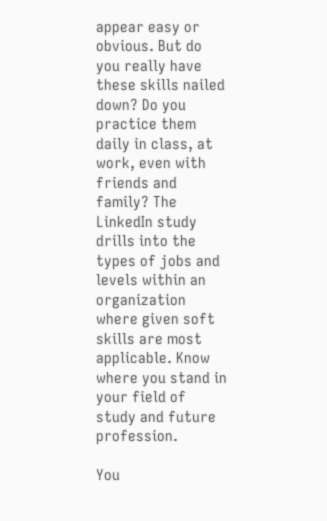appear easy or obvious. But do you really have these skills nailed down? Do you practice them daily in class, at work, even with friends and family? The LinkedIn study drills into the types of jobs and levels within an organization where given soft skills are most applicable. Know where you stand in your field of study and future profession.

You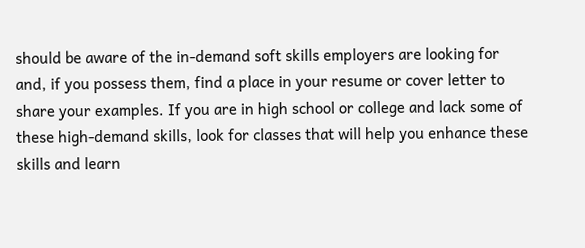should be aware of the in-demand soft skills employers are looking for and, if you possess them, find a place in your resume or cover letter to share your examples. If you are in high school or college and lack some of these high-demand skills, look for classes that will help you enhance these skills and learn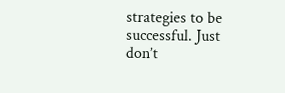strategies to be successful. Just don’t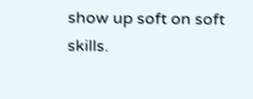show up soft on soft skills.